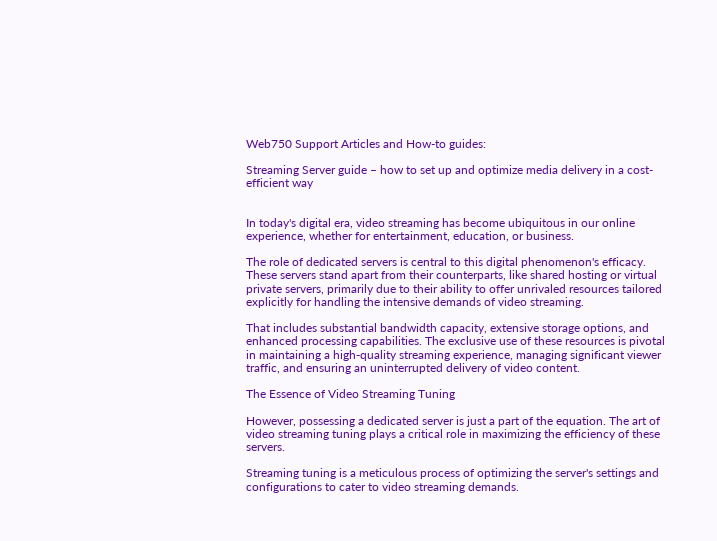Web750 Support Articles and How-to guides:

Streaming Server guide – how to set up and optimize media delivery in a cost-efficient way


In today's digital era, video streaming has become ubiquitous in our online experience, whether for entertainment, education, or business.

The role of dedicated servers is central to this digital phenomenon's efficacy. These servers stand apart from their counterparts, like shared hosting or virtual private servers, primarily due to their ability to offer unrivaled resources tailored explicitly for handling the intensive demands of video streaming.

That includes substantial bandwidth capacity, extensive storage options, and enhanced processing capabilities. The exclusive use of these resources is pivotal in maintaining a high-quality streaming experience, managing significant viewer traffic, and ensuring an uninterrupted delivery of video content.

The Essence of Video Streaming Tuning

However, possessing a dedicated server is just a part of the equation. The art of video streaming tuning plays a critical role in maximizing the efficiency of these servers.

Streaming tuning is a meticulous process of optimizing the server's settings and configurations to cater to video streaming demands.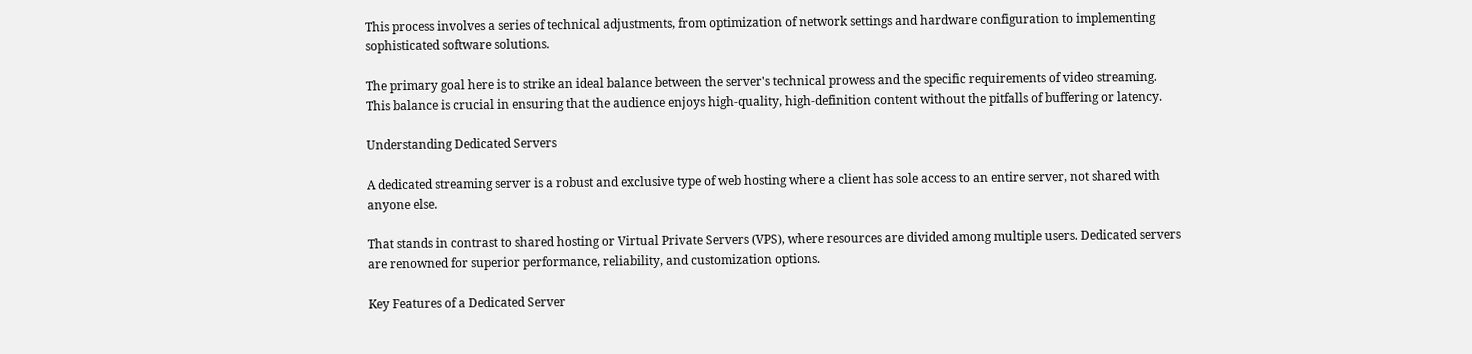This process involves a series of technical adjustments, from optimization of network settings and hardware configuration to implementing sophisticated software solutions.

The primary goal here is to strike an ideal balance between the server's technical prowess and the specific requirements of video streaming. This balance is crucial in ensuring that the audience enjoys high-quality, high-definition content without the pitfalls of buffering or latency.

Understanding Dedicated Servers

A dedicated streaming server is a robust and exclusive type of web hosting where a client has sole access to an entire server, not shared with anyone else.

That stands in contrast to shared hosting or Virtual Private Servers (VPS), where resources are divided among multiple users. Dedicated servers are renowned for superior performance, reliability, and customization options.

Key Features of a Dedicated Server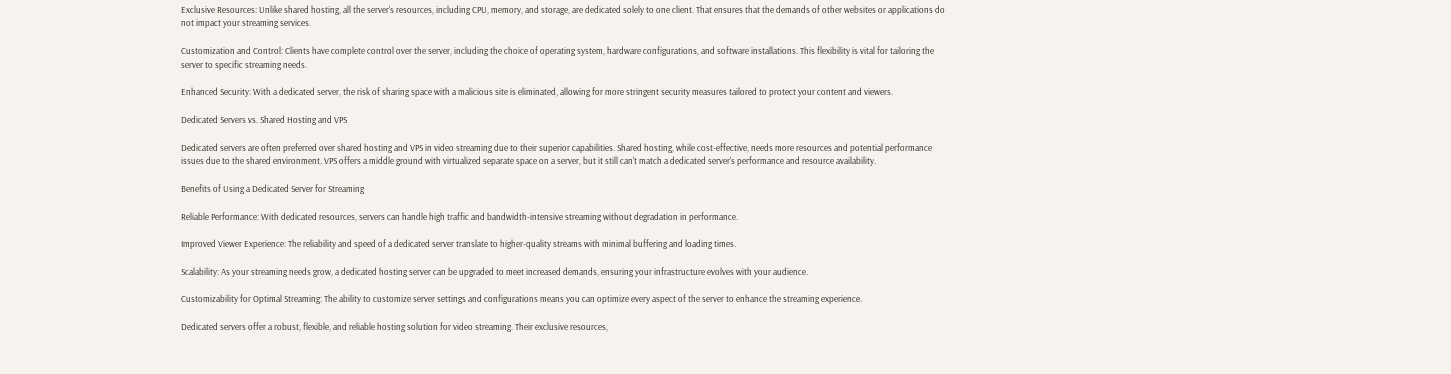Exclusive Resources: Unlike shared hosting, all the server's resources, including CPU, memory, and storage, are dedicated solely to one client. That ensures that the demands of other websites or applications do not impact your streaming services.

Customization and Control: Clients have complete control over the server, including the choice of operating system, hardware configurations, and software installations. This flexibility is vital for tailoring the server to specific streaming needs.

Enhanced Security: With a dedicated server, the risk of sharing space with a malicious site is eliminated, allowing for more stringent security measures tailored to protect your content and viewers.

Dedicated Servers vs. Shared Hosting and VPS

Dedicated servers are often preferred over shared hosting and VPS in video streaming due to their superior capabilities. Shared hosting, while cost-effective, needs more resources and potential performance issues due to the shared environment. VPS offers a middle ground with virtualized separate space on a server, but it still can't match a dedicated server's performance and resource availability.

Benefits of Using a Dedicated Server for Streaming

Reliable Performance: With dedicated resources, servers can handle high traffic and bandwidth-intensive streaming without degradation in performance.

Improved Viewer Experience: The reliability and speed of a dedicated server translate to higher-quality streams with minimal buffering and loading times.

Scalability: As your streaming needs grow, a dedicated hosting server can be upgraded to meet increased demands, ensuring your infrastructure evolves with your audience.

Customizability for Optimal Streaming: The ability to customize server settings and configurations means you can optimize every aspect of the server to enhance the streaming experience.

Dedicated servers offer a robust, flexible, and reliable hosting solution for video streaming. Their exclusive resources,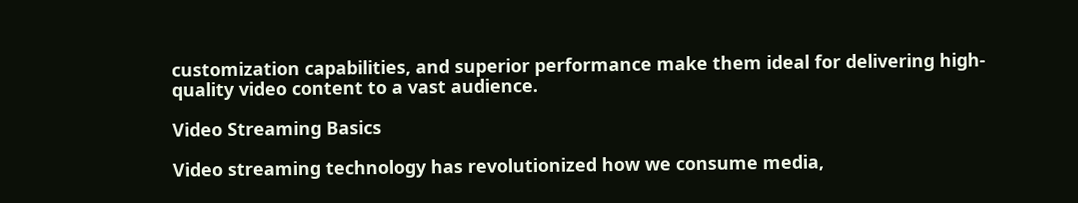customization capabilities, and superior performance make them ideal for delivering high-quality video content to a vast audience.

Video Streaming Basics

Video streaming technology has revolutionized how we consume media,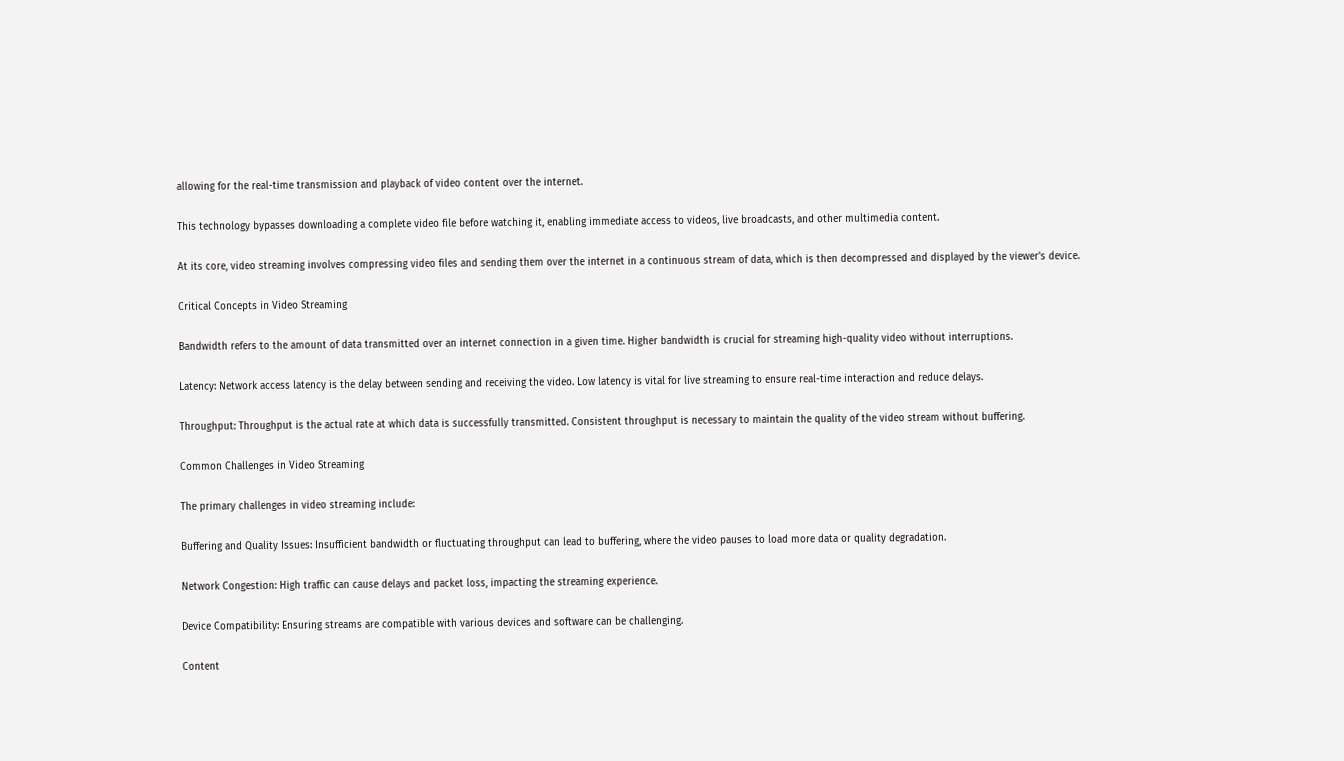allowing for the real-time transmission and playback of video content over the internet.

This technology bypasses downloading a complete video file before watching it, enabling immediate access to videos, live broadcasts, and other multimedia content.

At its core, video streaming involves compressing video files and sending them over the internet in a continuous stream of data, which is then decompressed and displayed by the viewer's device.

Critical Concepts in Video Streaming

Bandwidth refers to the amount of data transmitted over an internet connection in a given time. Higher bandwidth is crucial for streaming high-quality video without interruptions.

Latency: Network access latency is the delay between sending and receiving the video. Low latency is vital for live streaming to ensure real-time interaction and reduce delays.

Throughput: Throughput is the actual rate at which data is successfully transmitted. Consistent throughput is necessary to maintain the quality of the video stream without buffering.

Common Challenges in Video Streaming

The primary challenges in video streaming include:

Buffering and Quality Issues: Insufficient bandwidth or fluctuating throughput can lead to buffering, where the video pauses to load more data or quality degradation.

Network Congestion: High traffic can cause delays and packet loss, impacting the streaming experience.

Device Compatibility: Ensuring streams are compatible with various devices and software can be challenging.

Content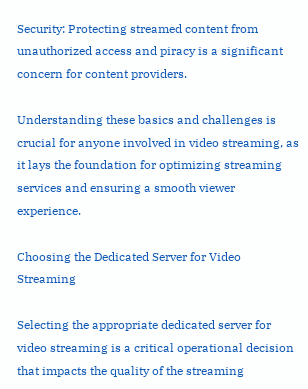Security: Protecting streamed content from unauthorized access and piracy is a significant concern for content providers.

Understanding these basics and challenges is crucial for anyone involved in video streaming, as it lays the foundation for optimizing streaming services and ensuring a smooth viewer experience.

Choosing the Dedicated Server for Video Streaming

Selecting the appropriate dedicated server for video streaming is a critical operational decision that impacts the quality of the streaming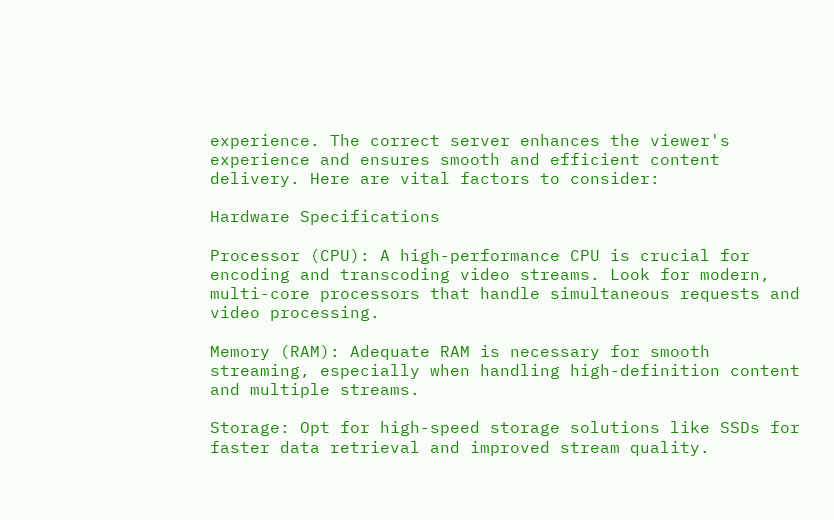experience. The correct server enhances the viewer's experience and ensures smooth and efficient content delivery. Here are vital factors to consider:

Hardware Specifications

Processor (CPU): A high-performance CPU is crucial for encoding and transcoding video streams. Look for modern, multi-core processors that handle simultaneous requests and video processing.

Memory (RAM): Adequate RAM is necessary for smooth streaming, especially when handling high-definition content and multiple streams.

Storage: Opt for high-speed storage solutions like SSDs for faster data retrieval and improved stream quality.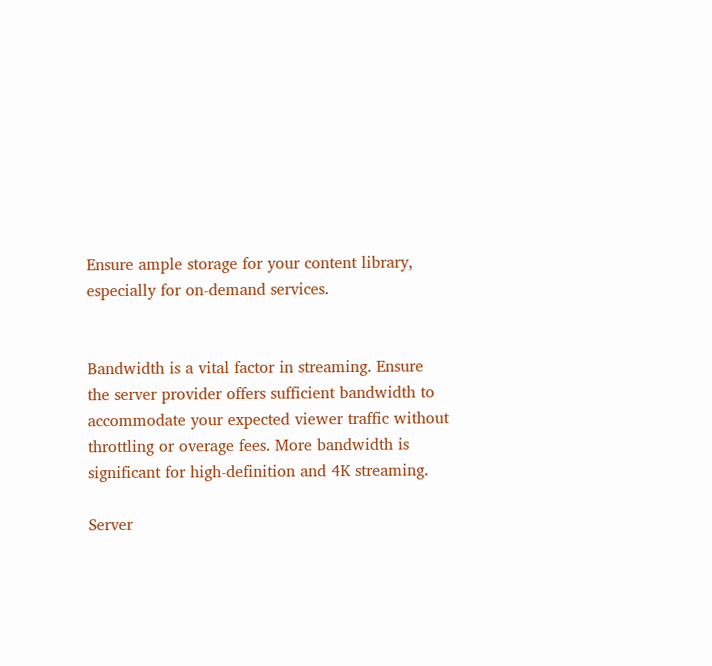Ensure ample storage for your content library, especially for on-demand services.


Bandwidth is a vital factor in streaming. Ensure the server provider offers sufficient bandwidth to accommodate your expected viewer traffic without throttling or overage fees. More bandwidth is significant for high-definition and 4K streaming.

Server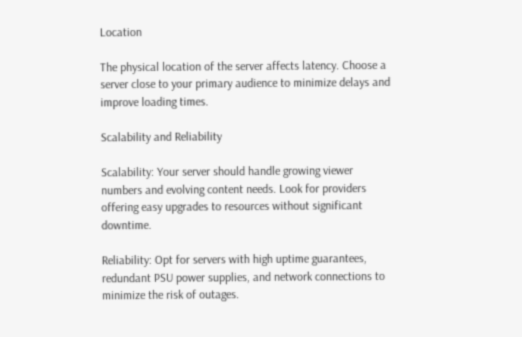Location

The physical location of the server affects latency. Choose a server close to your primary audience to minimize delays and improve loading times.

Scalability and Reliability

Scalability: Your server should handle growing viewer numbers and evolving content needs. Look for providers offering easy upgrades to resources without significant downtime.

Reliability: Opt for servers with high uptime guarantees, redundant PSU power supplies, and network connections to minimize the risk of outages.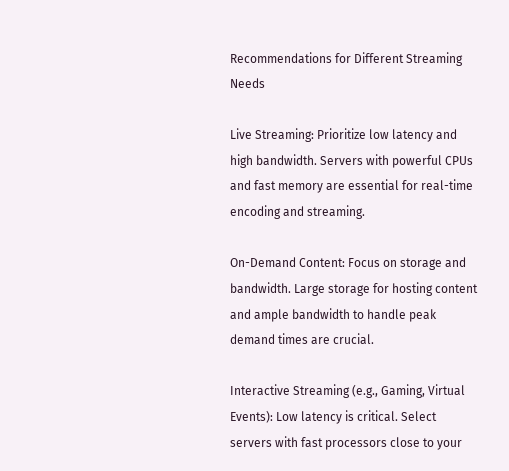Recommendations for Different Streaming Needs

Live Streaming: Prioritize low latency and high bandwidth. Servers with powerful CPUs and fast memory are essential for real-time encoding and streaming.

On-Demand Content: Focus on storage and bandwidth. Large storage for hosting content and ample bandwidth to handle peak demand times are crucial.

Interactive Streaming (e.g., Gaming, Virtual Events): Low latency is critical. Select servers with fast processors close to your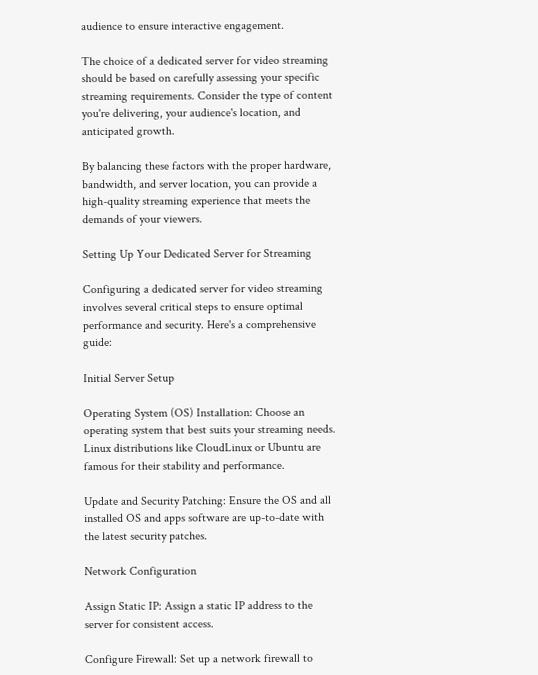audience to ensure interactive engagement.

The choice of a dedicated server for video streaming should be based on carefully assessing your specific streaming requirements. Consider the type of content you're delivering, your audience's location, and anticipated growth.

By balancing these factors with the proper hardware, bandwidth, and server location, you can provide a high-quality streaming experience that meets the demands of your viewers.

Setting Up Your Dedicated Server for Streaming

Configuring a dedicated server for video streaming involves several critical steps to ensure optimal performance and security. Here's a comprehensive guide:

Initial Server Setup

Operating System (OS) Installation: Choose an operating system that best suits your streaming needs. Linux distributions like CloudLinux or Ubuntu are famous for their stability and performance.

Update and Security Patching: Ensure the OS and all installed OS and apps software are up-to-date with the latest security patches.

Network Configuration

Assign Static IP: Assign a static IP address to the server for consistent access.

Configure Firewall: Set up a network firewall to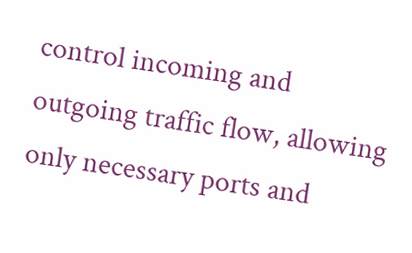control incoming and outgoing traffic flow, allowing only necessary ports and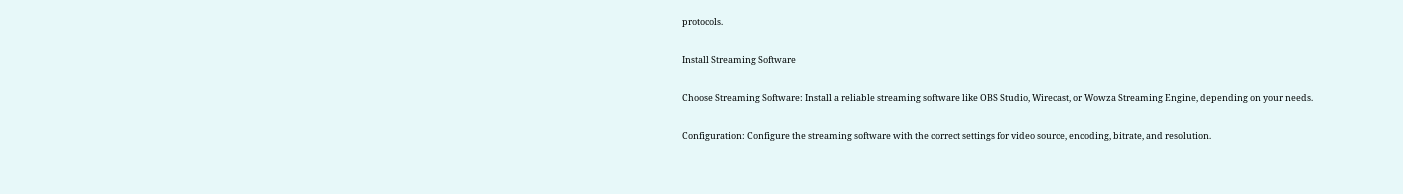protocols.

Install Streaming Software

Choose Streaming Software: Install a reliable streaming software like OBS Studio, Wirecast, or Wowza Streaming Engine, depending on your needs.

Configuration: Configure the streaming software with the correct settings for video source, encoding, bitrate, and resolution.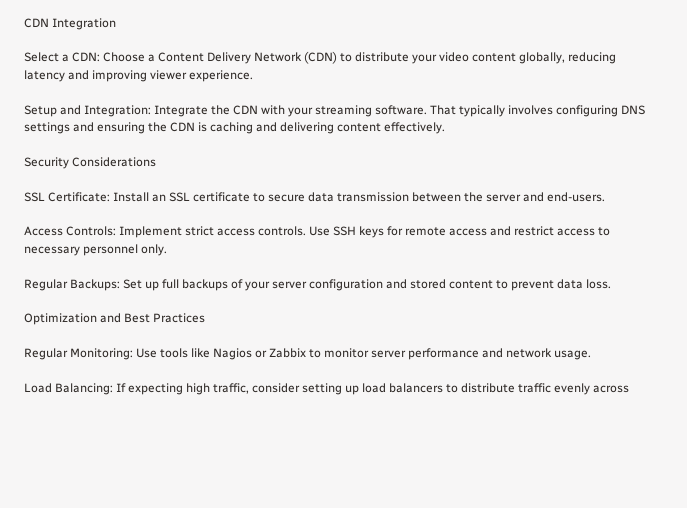CDN Integration

Select a CDN: Choose a Content Delivery Network (CDN) to distribute your video content globally, reducing latency and improving viewer experience.

Setup and Integration: Integrate the CDN with your streaming software. That typically involves configuring DNS settings and ensuring the CDN is caching and delivering content effectively.

Security Considerations

SSL Certificate: Install an SSL certificate to secure data transmission between the server and end-users.

Access Controls: Implement strict access controls. Use SSH keys for remote access and restrict access to necessary personnel only.

Regular Backups: Set up full backups of your server configuration and stored content to prevent data loss.

Optimization and Best Practices

Regular Monitoring: Use tools like Nagios or Zabbix to monitor server performance and network usage.

Load Balancing: If expecting high traffic, consider setting up load balancers to distribute traffic evenly across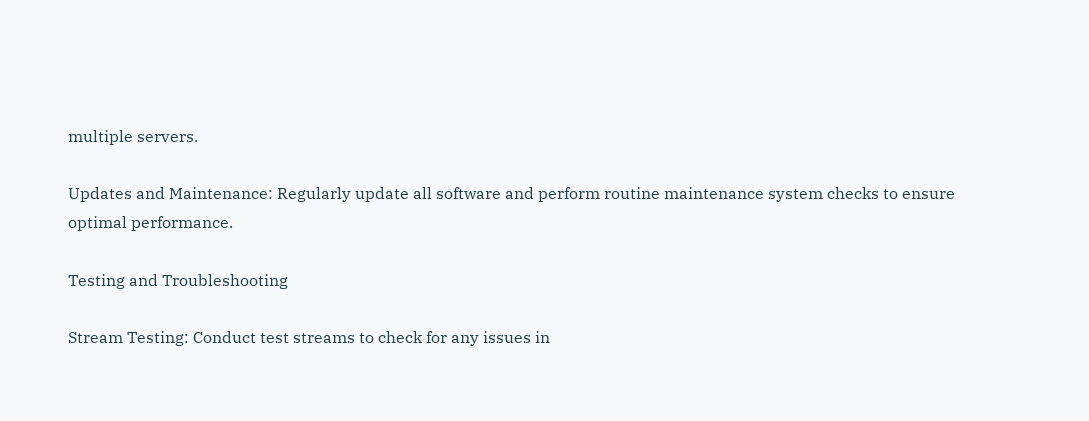multiple servers.

Updates and Maintenance: Regularly update all software and perform routine maintenance system checks to ensure optimal performance.

Testing and Troubleshooting

Stream Testing: Conduct test streams to check for any issues in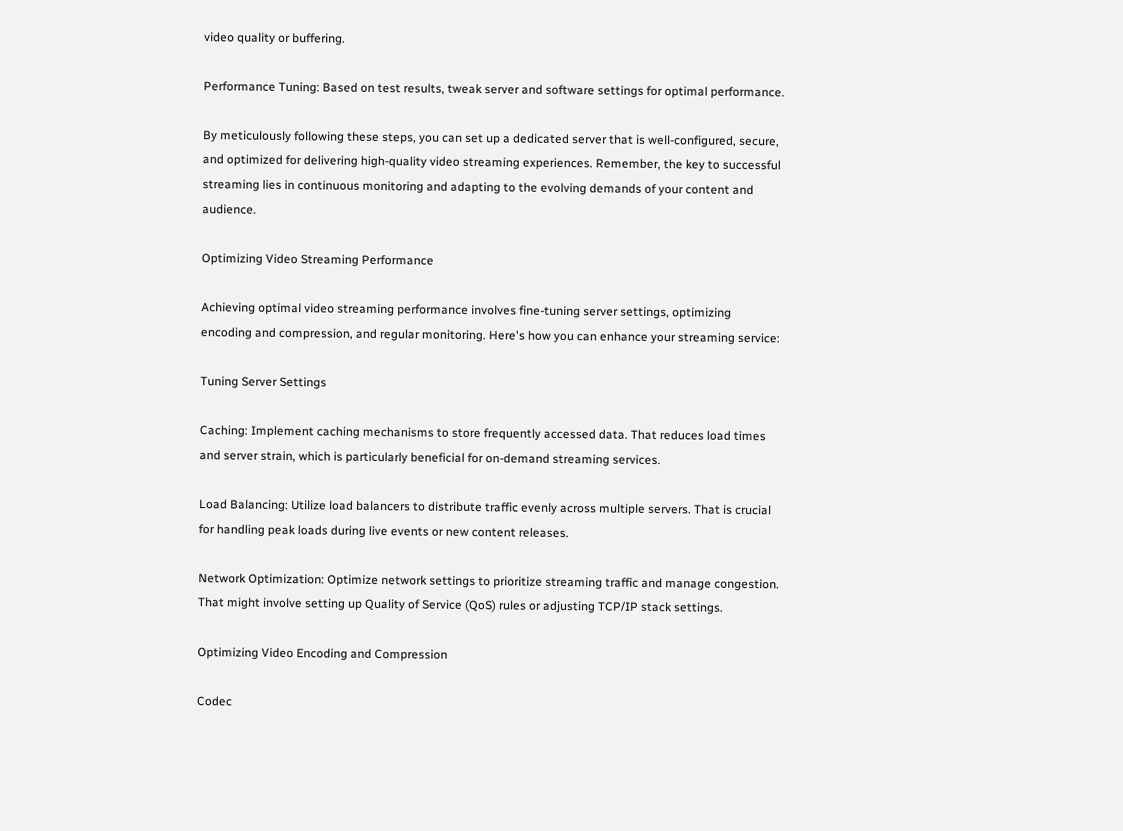video quality or buffering.

Performance Tuning: Based on test results, tweak server and software settings for optimal performance.

By meticulously following these steps, you can set up a dedicated server that is well-configured, secure, and optimized for delivering high-quality video streaming experiences. Remember, the key to successful streaming lies in continuous monitoring and adapting to the evolving demands of your content and audience.

Optimizing Video Streaming Performance

Achieving optimal video streaming performance involves fine-tuning server settings, optimizing encoding and compression, and regular monitoring. Here's how you can enhance your streaming service:

Tuning Server Settings

Caching: Implement caching mechanisms to store frequently accessed data. That reduces load times and server strain, which is particularly beneficial for on-demand streaming services.

Load Balancing: Utilize load balancers to distribute traffic evenly across multiple servers. That is crucial for handling peak loads during live events or new content releases.

Network Optimization: Optimize network settings to prioritize streaming traffic and manage congestion. That might involve setting up Quality of Service (QoS) rules or adjusting TCP/IP stack settings.

Optimizing Video Encoding and Compression

Codec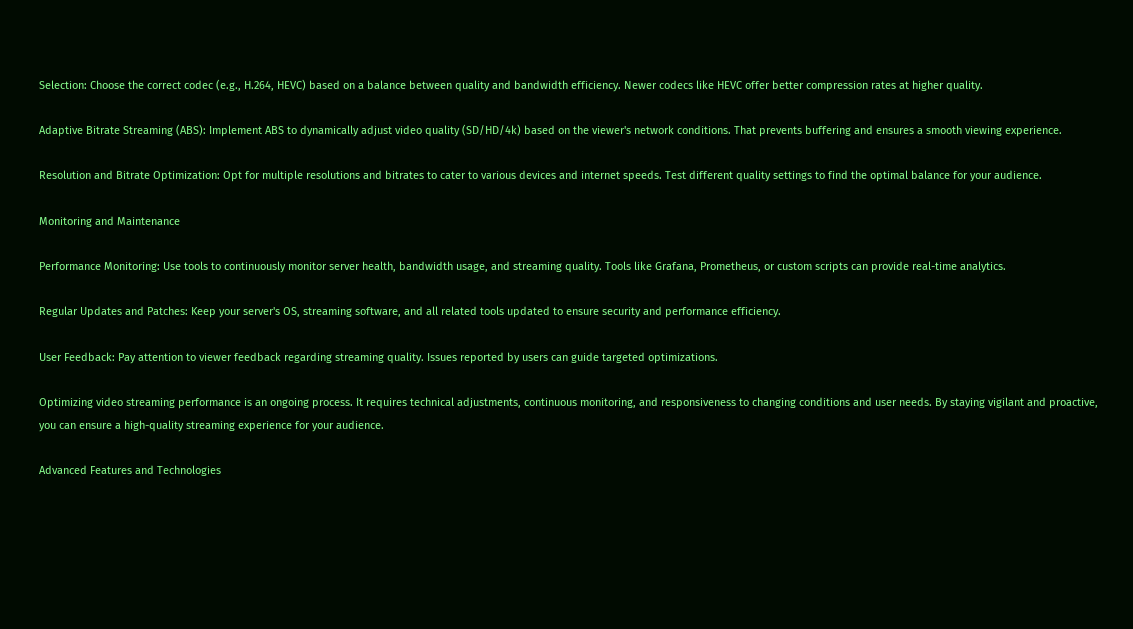Selection: Choose the correct codec (e.g., H.264, HEVC) based on a balance between quality and bandwidth efficiency. Newer codecs like HEVC offer better compression rates at higher quality.

Adaptive Bitrate Streaming (ABS): Implement ABS to dynamically adjust video quality (SD/HD/4k) based on the viewer's network conditions. That prevents buffering and ensures a smooth viewing experience.

Resolution and Bitrate Optimization: Opt for multiple resolutions and bitrates to cater to various devices and internet speeds. Test different quality settings to find the optimal balance for your audience.

Monitoring and Maintenance

Performance Monitoring: Use tools to continuously monitor server health, bandwidth usage, and streaming quality. Tools like Grafana, Prometheus, or custom scripts can provide real-time analytics.

Regular Updates and Patches: Keep your server's OS, streaming software, and all related tools updated to ensure security and performance efficiency.

User Feedback: Pay attention to viewer feedback regarding streaming quality. Issues reported by users can guide targeted optimizations.

Optimizing video streaming performance is an ongoing process. It requires technical adjustments, continuous monitoring, and responsiveness to changing conditions and user needs. By staying vigilant and proactive, you can ensure a high-quality streaming experience for your audience.

Advanced Features and Technologies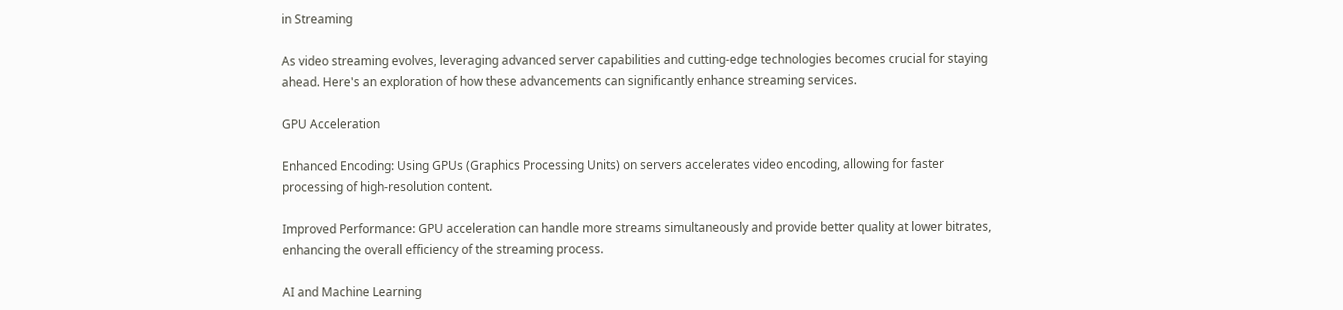in Streaming

As video streaming evolves, leveraging advanced server capabilities and cutting-edge technologies becomes crucial for staying ahead. Here's an exploration of how these advancements can significantly enhance streaming services.

GPU Acceleration

Enhanced Encoding: Using GPUs (Graphics Processing Units) on servers accelerates video encoding, allowing for faster processing of high-resolution content.

Improved Performance: GPU acceleration can handle more streams simultaneously and provide better quality at lower bitrates, enhancing the overall efficiency of the streaming process.

AI and Machine Learning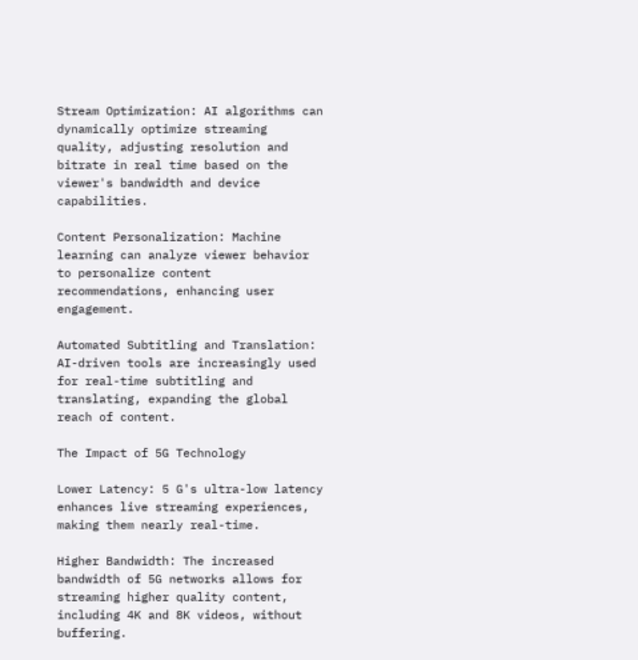Stream Optimization: AI algorithms can dynamically optimize streaming quality, adjusting resolution and bitrate in real time based on the viewer's bandwidth and device capabilities.

Content Personalization: Machine learning can analyze viewer behavior to personalize content recommendations, enhancing user engagement.

Automated Subtitling and Translation: AI-driven tools are increasingly used for real-time subtitling and translating, expanding the global reach of content.

The Impact of 5G Technology

Lower Latency: 5 G's ultra-low latency enhances live streaming experiences, making them nearly real-time.

Higher Bandwidth: The increased bandwidth of 5G networks allows for streaming higher quality content, including 4K and 8K videos, without buffering.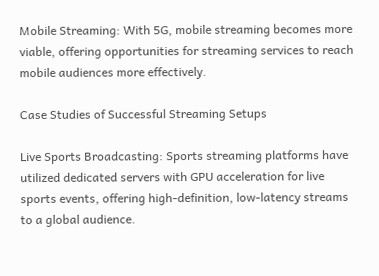Mobile Streaming: With 5G, mobile streaming becomes more viable, offering opportunities for streaming services to reach mobile audiences more effectively.

Case Studies of Successful Streaming Setups

Live Sports Broadcasting: Sports streaming platforms have utilized dedicated servers with GPU acceleration for live sports events, offering high-definition, low-latency streams to a global audience.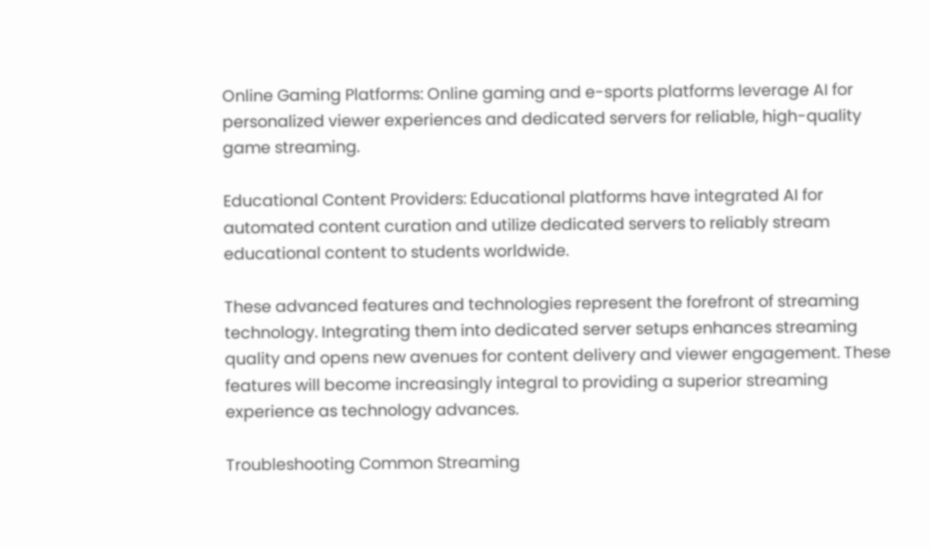Online Gaming Platforms: Online gaming and e-sports platforms leverage AI for personalized viewer experiences and dedicated servers for reliable, high-quality game streaming.

Educational Content Providers: Educational platforms have integrated AI for automated content curation and utilize dedicated servers to reliably stream educational content to students worldwide.

These advanced features and technologies represent the forefront of streaming technology. Integrating them into dedicated server setups enhances streaming quality and opens new avenues for content delivery and viewer engagement. These features will become increasingly integral to providing a superior streaming experience as technology advances.

Troubleshooting Common Streaming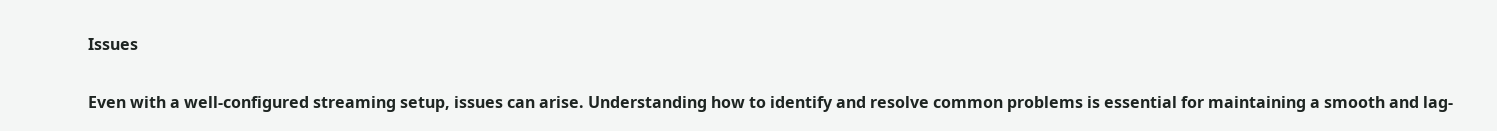Issues

Even with a well-configured streaming setup, issues can arise. Understanding how to identify and resolve common problems is essential for maintaining a smooth and lag-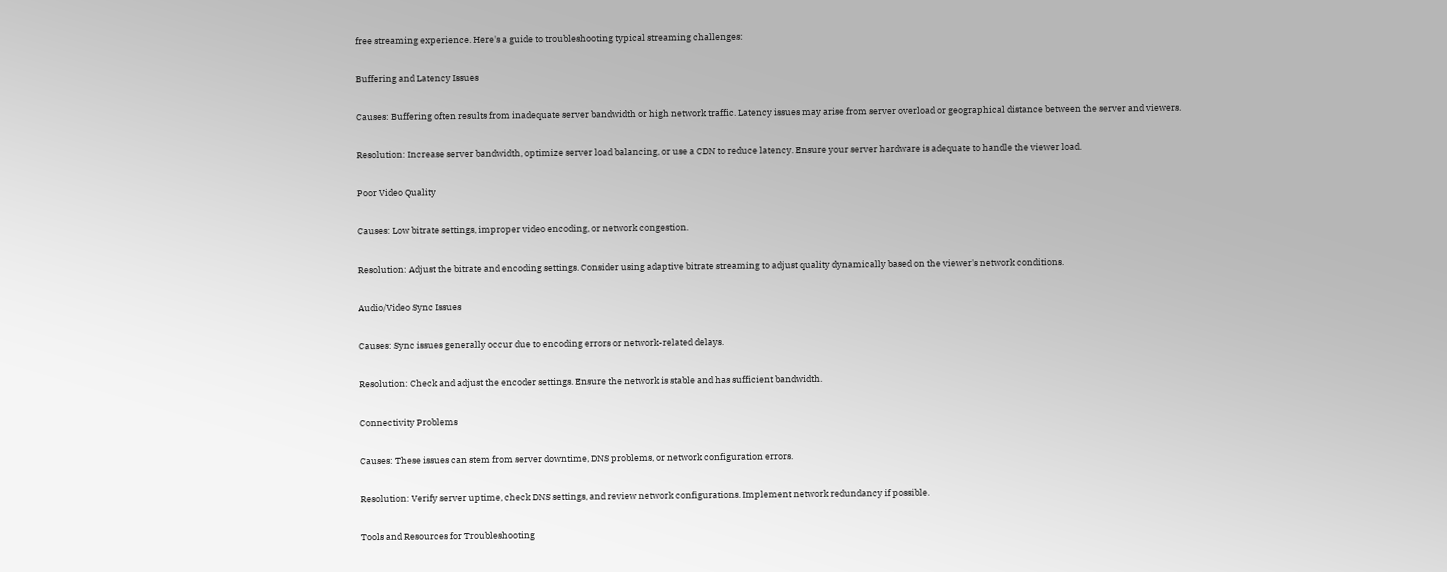free streaming experience. Here's a guide to troubleshooting typical streaming challenges:

Buffering and Latency Issues

Causes: Buffering often results from inadequate server bandwidth or high network traffic. Latency issues may arise from server overload or geographical distance between the server and viewers.

Resolution: Increase server bandwidth, optimize server load balancing, or use a CDN to reduce latency. Ensure your server hardware is adequate to handle the viewer load.

Poor Video Quality

Causes: Low bitrate settings, improper video encoding, or network congestion.

Resolution: Adjust the bitrate and encoding settings. Consider using adaptive bitrate streaming to adjust quality dynamically based on the viewer's network conditions.

Audio/Video Sync Issues

Causes: Sync issues generally occur due to encoding errors or network-related delays.

Resolution: Check and adjust the encoder settings. Ensure the network is stable and has sufficient bandwidth.

Connectivity Problems

Causes: These issues can stem from server downtime, DNS problems, or network configuration errors.

Resolution: Verify server uptime, check DNS settings, and review network configurations. Implement network redundancy if possible.

Tools and Resources for Troubleshooting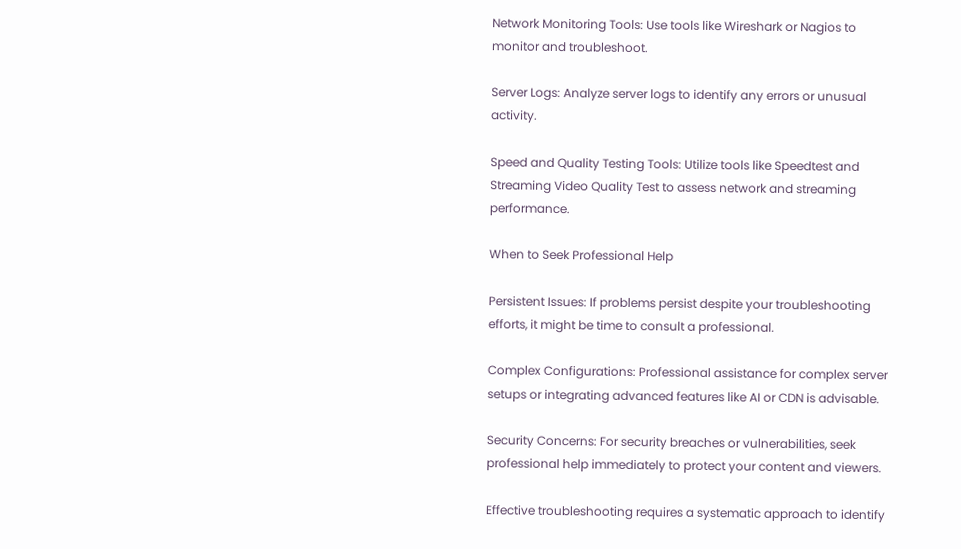Network Monitoring Tools: Use tools like Wireshark or Nagios to monitor and troubleshoot.

Server Logs: Analyze server logs to identify any errors or unusual activity.

Speed and Quality Testing Tools: Utilize tools like Speedtest and Streaming Video Quality Test to assess network and streaming performance.

When to Seek Professional Help

Persistent Issues: If problems persist despite your troubleshooting efforts, it might be time to consult a professional.

Complex Configurations: Professional assistance for complex server setups or integrating advanced features like AI or CDN is advisable.

Security Concerns: For security breaches or vulnerabilities, seek professional help immediately to protect your content and viewers.

Effective troubleshooting requires a systematic approach to identify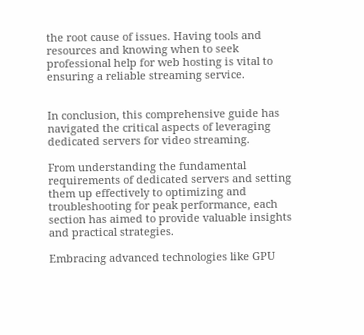the root cause of issues. Having tools and resources and knowing when to seek professional help for web hosting is vital to ensuring a reliable streaming service.


In conclusion, this comprehensive guide has navigated the critical aspects of leveraging dedicated servers for video streaming.

From understanding the fundamental requirements of dedicated servers and setting them up effectively to optimizing and troubleshooting for peak performance, each section has aimed to provide valuable insights and practical strategies.

Embracing advanced technologies like GPU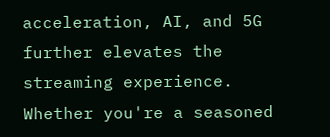acceleration, AI, and 5G further elevates the streaming experience. Whether you're a seasoned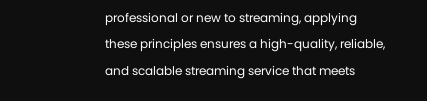professional or new to streaming, applying these principles ensures a high-quality, reliable, and scalable streaming service that meets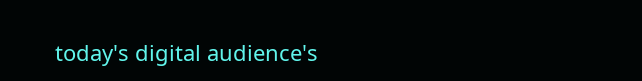today's digital audience's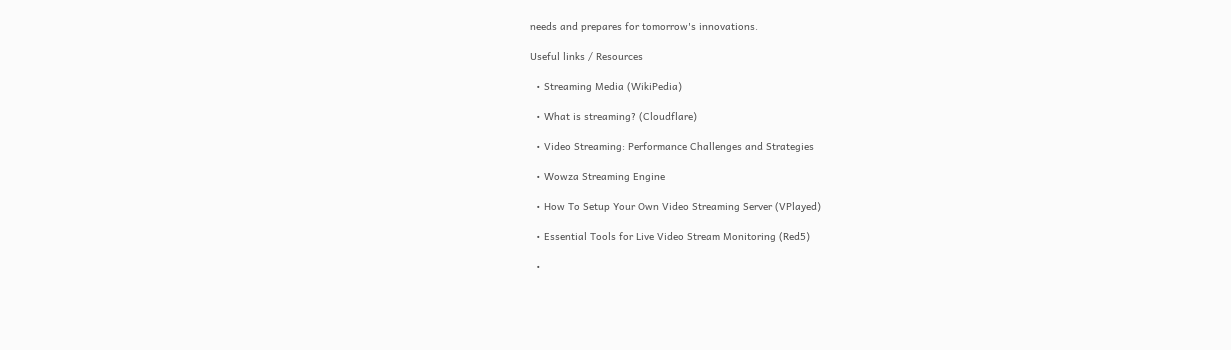needs and prepares for tomorrow's innovations.

Useful links / Resources

  • Streaming Media (WikiPedia)

  • What is streaming? (Cloudflare)

  • Video Streaming: Performance Challenges and Strategies

  • Wowza Streaming Engine

  • How To Setup Your Own Video Streaming Server (VPlayed)

  • Essential Tools for Live Video Stream Monitoring (Red5)

  •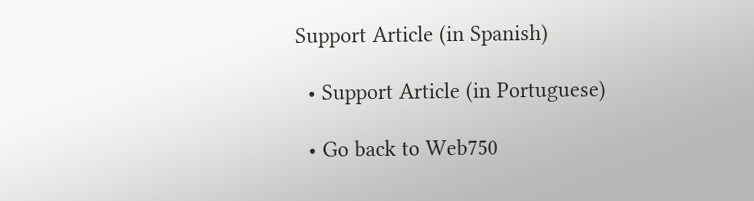Support Article (in Spanish)

  • Support Article (in Portuguese)

  • Go back to Web750